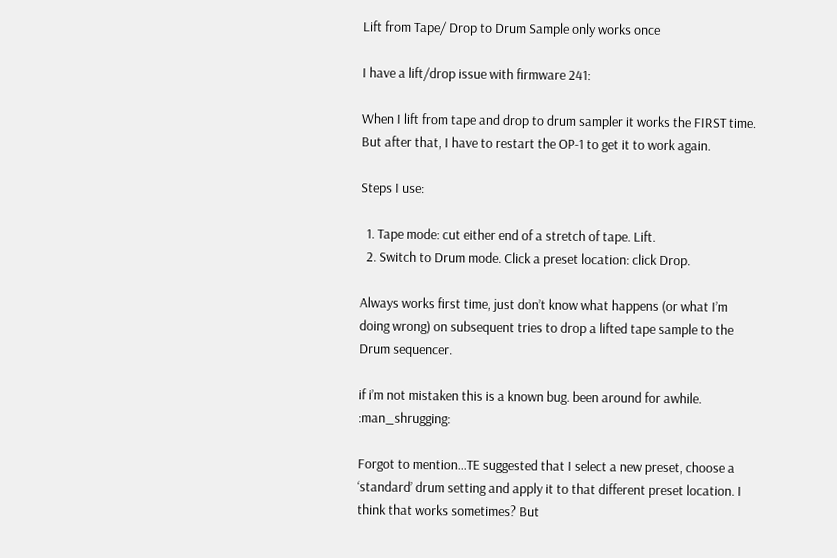Lift from Tape/ Drop to Drum Sample only works once

I have a lift/drop issue with firmware 241:

When I lift from tape and drop to drum sampler it works the FIRST time. But after that, I have to restart the OP-1 to get it to work again.

Steps I use:

  1. Tape mode: cut either end of a stretch of tape. Lift.
  2. Switch to Drum mode. Click a preset location: click Drop.

Always works first time, just don’t know what happens (or what I’m doing wrong) on subsequent tries to drop a lifted tape sample to the Drum sequencer.

if i’m not mistaken this is a known bug. been around for awhile. :man_shrugging:

Forgot to mention…TE suggested that I select a new preset, choose a ‘standard’ drum setting and apply it to that different preset location. I think that works sometimes? But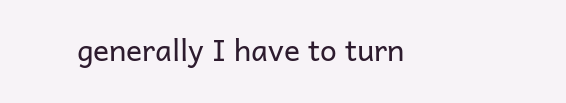generally I have to turn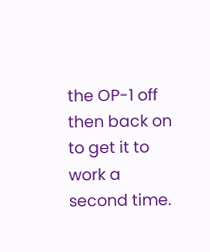the OP-1 off then back on to get it to work a second time.